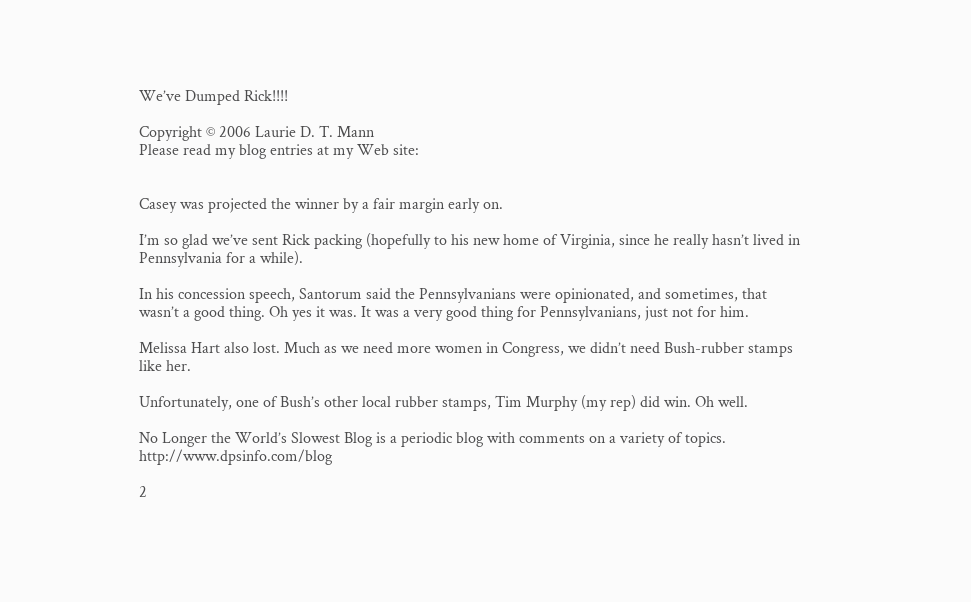We’ve Dumped Rick!!!!

Copyright © 2006 Laurie D. T. Mann
Please read my blog entries at my Web site:


Casey was projected the winner by a fair margin early on.

I’m so glad we’ve sent Rick packing (hopefully to his new home of Virginia, since he really hasn’t lived in Pennsylvania for a while).

In his concession speech, Santorum said the Pennsylvanians were opinionated, and sometimes, that wasn’t a good thing. Oh yes it was. It was a very good thing for Pennsylvanians, just not for him.

Melissa Hart also lost. Much as we need more women in Congress, we didn’t need Bush-rubber stamps like her.

Unfortunately, one of Bush’s other local rubber stamps, Tim Murphy (my rep) did win. Oh well.

No Longer the World’s Slowest Blog is a periodic blog with comments on a variety of topics. http://www.dpsinfo.com/blog

2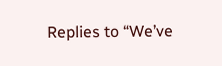Replies to “We’ve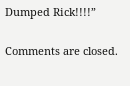Dumped Rick!!!!”

Comments are closed.